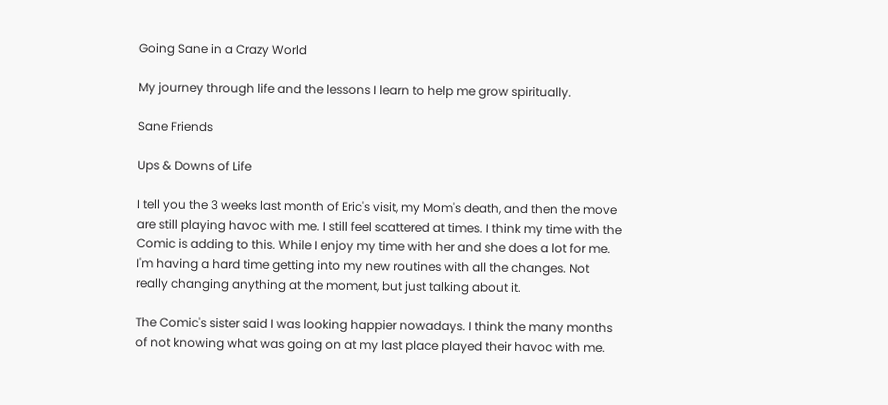Going Sane in a Crazy World

My journey through life and the lessons I learn to help me grow spiritually.

Sane Friends

Ups & Downs of Life

I tell you the 3 weeks last month of Eric's visit, my Mom's death, and then the move are still playing havoc with me. I still feel scattered at times. I think my time with the Comic is adding to this. While I enjoy my time with her and she does a lot for me. I'm having a hard time getting into my new routines with all the changes. Not really changing anything at the moment, but just talking about it.

The Comic's sister said I was looking happier nowadays. I think the many months of not knowing what was going on at my last place played their havoc with me.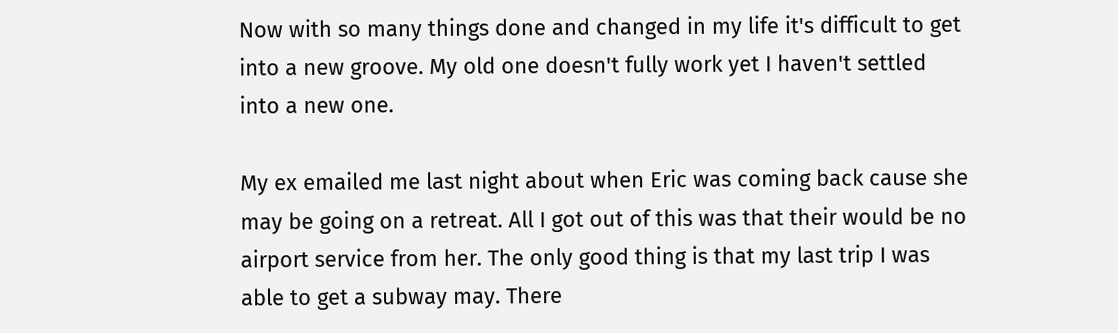Now with so many things done and changed in my life it's difficult to get into a new groove. My old one doesn't fully work yet I haven't settled into a new one.

My ex emailed me last night about when Eric was coming back cause she may be going on a retreat. All I got out of this was that their would be no airport service from her. The only good thing is that my last trip I was able to get a subway may. There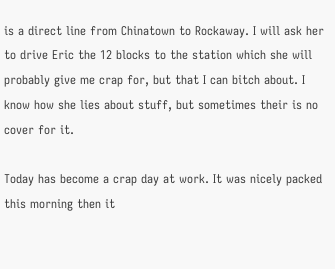is a direct line from Chinatown to Rockaway. I will ask her to drive Eric the 12 blocks to the station which she will probably give me crap for, but that I can bitch about. I know how she lies about stuff, but sometimes their is no cover for it.

Today has become a crap day at work. It was nicely packed this morning then it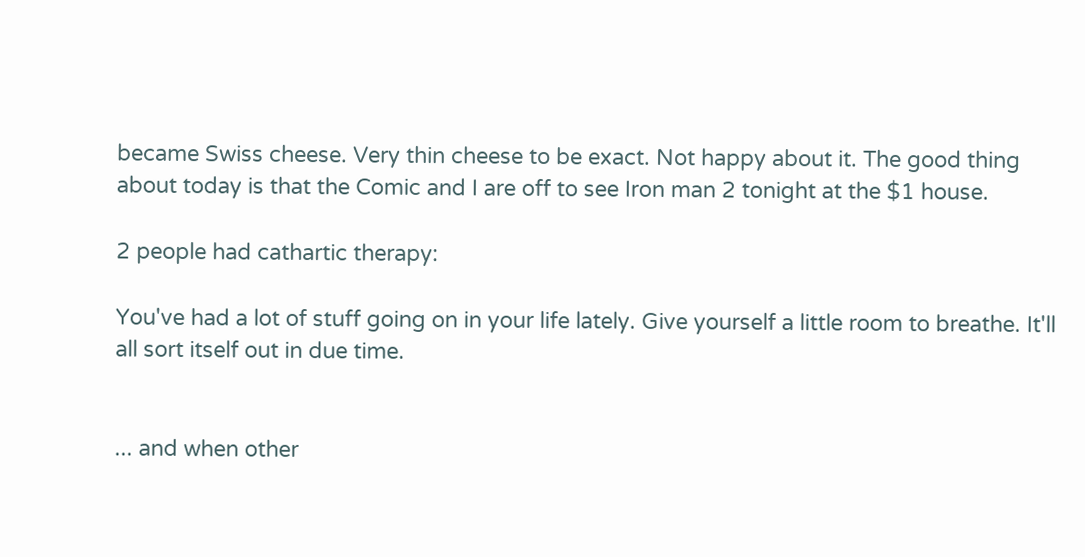became Swiss cheese. Very thin cheese to be exact. Not happy about it. The good thing about today is that the Comic and I are off to see Iron man 2 tonight at the $1 house.

2 people had cathartic therapy:

You've had a lot of stuff going on in your life lately. Give yourself a little room to breathe. It'll all sort itself out in due time.


... and when other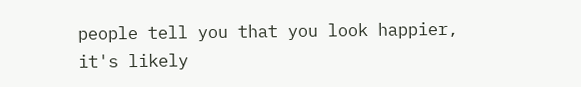people tell you that you look happier, it's likely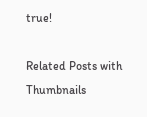true!

Related Posts with Thumbnails